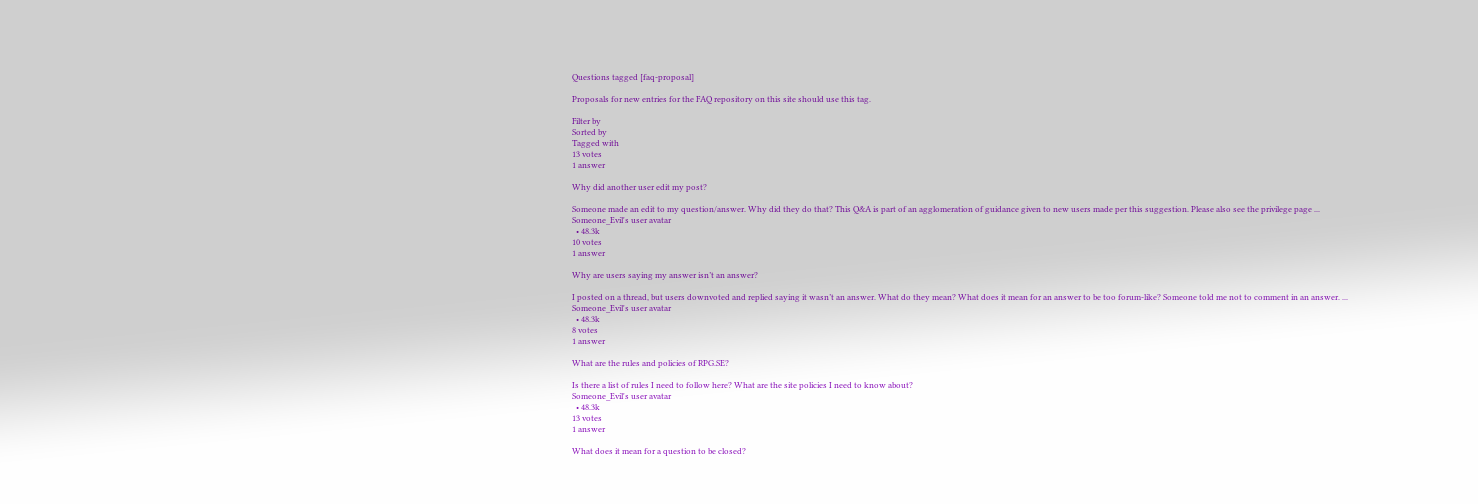Questions tagged [faq-proposal]

Proposals for new entries for the FAQ repository on this site should use this tag.

Filter by
Sorted by
Tagged with
13 votes
1 answer

Why did another user edit my post?

Someone made an edit to my question/answer. Why did they do that? This Q&A is part of an agglomeration of guidance given to new users made per this suggestion. Please also see the privilege page ...
Someone_Evil's user avatar
  • 48.3k
10 votes
1 answer

Why are users saying my answer isn’t an answer?

I posted on a thread, but users downvoted and replied saying it wasn’t an answer. What do they mean? What does it mean for an answer to be too forum-like? Someone told me not to comment in an answer. ...
Someone_Evil's user avatar
  • 48.3k
8 votes
1 answer

What are the rules and policies of RPG.SE?

Is there a list of rules I need to follow here? What are the site policies I need to know about?
Someone_Evil's user avatar
  • 48.3k
13 votes
1 answer

What does it mean for a question to be closed?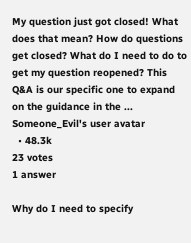My question just got closed! What does that mean? How do questions get closed? What do I need to do to get my question reopened? This Q&A is our specific one to expand on the guidance in the ...
Someone_Evil's user avatar
  • 48.3k
23 votes
1 answer

Why do I need to specify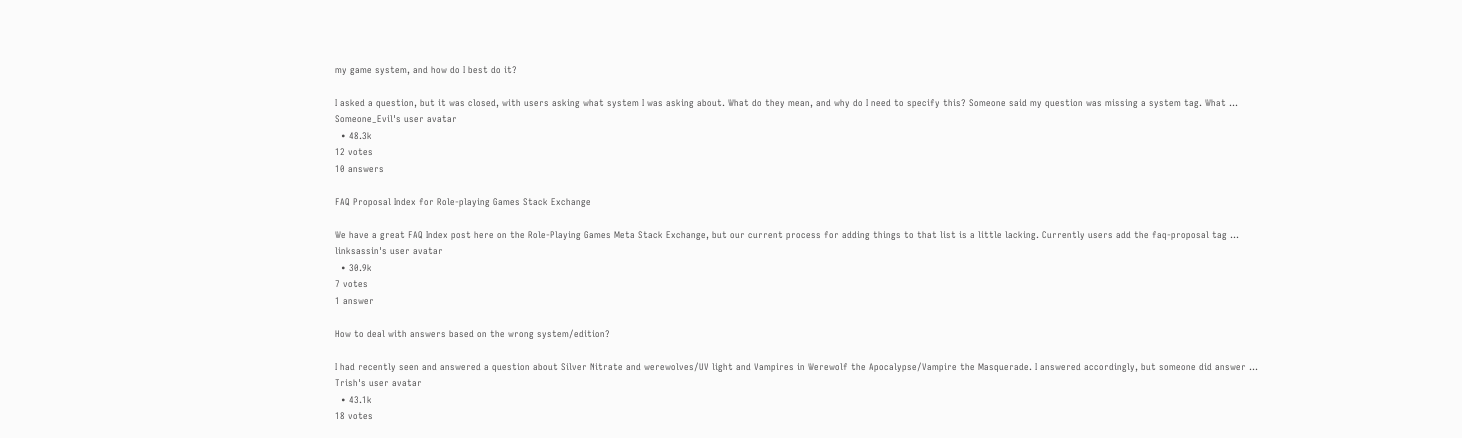my game system, and how do I best do it?

I asked a question, but it was closed, with users asking what system I was asking about. What do they mean, and why do I need to specify this? Someone said my question was missing a system tag. What ...
Someone_Evil's user avatar
  • 48.3k
12 votes
10 answers

FAQ Proposal Index for Role-playing Games Stack Exchange

We have a great FAQ Index post here on the Role-Playing Games Meta Stack Exchange, but our current process for adding things to that list is a little lacking. Currently users add the faq-proposal tag ...
linksassin's user avatar
  • 30.9k
7 votes
1 answer

How to deal with answers based on the wrong system/edition?

I had recently seen and answered a question about Silver Nitrate and werewolves/UV light and Vampires in Werewolf the Apocalypse/Vampire the Masquerade. I answered accordingly, but someone did answer ...
Trish's user avatar
  • 43.1k
18 votes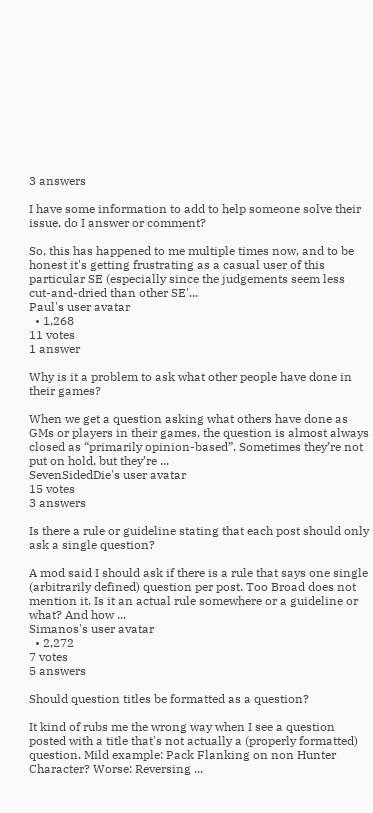3 answers

I have some information to add to help someone solve their issue, do I answer or comment?

So, this has happened to me multiple times now, and to be honest it's getting frustrating as a casual user of this particular SE (especially since the judgements seem less cut-and-dried than other SE'...
Paul's user avatar
  • 1,268
11 votes
1 answer

Why is it a problem to ask what other people have done in their games?

When we get a question asking what others have done as GMs or players in their games, the question is almost always closed as “primarily opinion-based”. Sometimes they’re not put on hold, but they’re ...
SevenSidedDie's user avatar
15 votes
3 answers

Is there a rule or guideline stating that each post should only ask a single question?

A mod said I should ask if there is a rule that says one single (arbitrarily defined) question per post. Too Broad does not mention it. Is it an actual rule somewhere or a guideline or what? And how ...
Simanos's user avatar
  • 2,272
7 votes
5 answers

Should question titles be formatted as a question?

It kind of rubs me the wrong way when I see a question posted with a title that's not actually a (properly formatted) question. Mild example: Pack Flanking on non Hunter Character? Worse: Reversing ...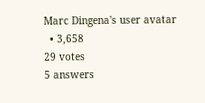Marc Dingena's user avatar
  • 3,658
29 votes
5 answers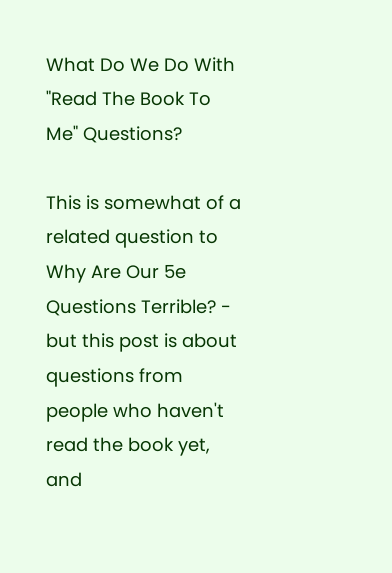What Do We Do With "Read The Book To Me" Questions?

This is somewhat of a related question to Why Are Our 5e Questions Terrible? - but this post is about questions from people who haven't read the book yet, and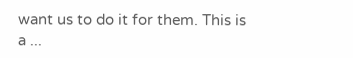want us to do it for them. This is a ...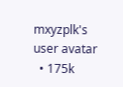mxyzplk's user avatar
  • 175k